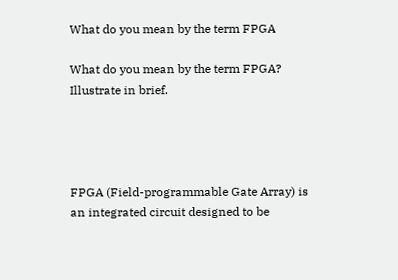What do you mean by the term FPGA

What do you mean by the term FPGA? Illustrate in brief.




FPGA (Field-programmable Gate Array) is an integrated circuit designed to be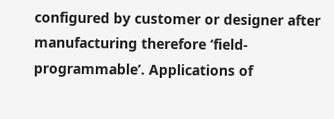configured by customer or designer after manufacturing therefore ‘field-programmable’. Applications of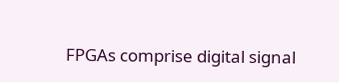FPGAs comprise digital signal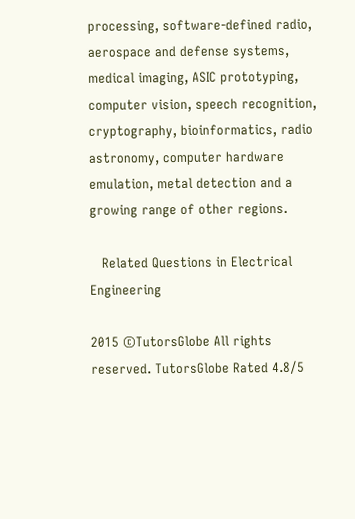processing, software-defined radio, aerospace and defense systems, medical imaging, ASIC prototyping, computer vision, speech recognition, cryptography, bioinformatics, radio astronomy, computer hardware emulation, metal detection and a growing range of other regions.

   Related Questions in Electrical Engineering

2015 ©TutorsGlobe All rights reserved. TutorsGlobe Rated 4.8/5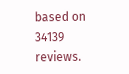based on 34139 reviews.